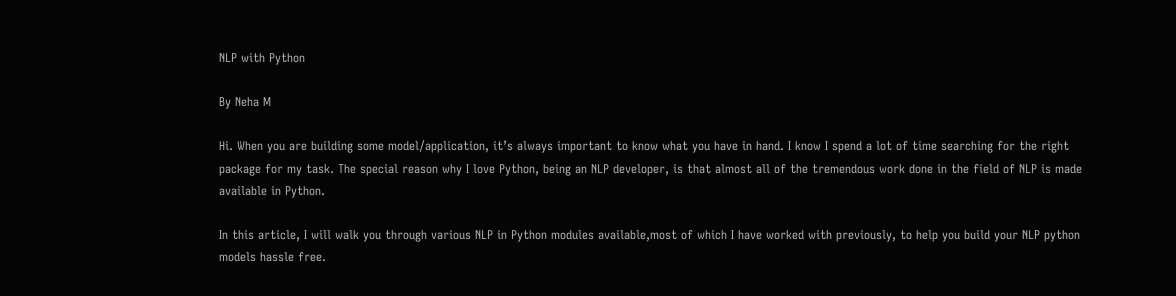NLP with Python

By Neha M

Hi. When you are building some model/application, it’s always important to know what you have in hand. I know I spend a lot of time searching for the right package for my task. The special reason why I love Python, being an NLP developer, is that almost all of the tremendous work done in the field of NLP is made available in Python.

In this article, I will walk you through various NLP in Python modules available,most of which I have worked with previously, to help you build your NLP python models hassle free.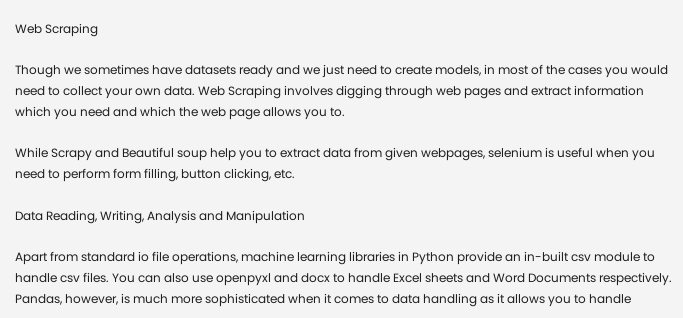Web Scraping

Though we sometimes have datasets ready and we just need to create models, in most of the cases you would need to collect your own data. Web Scraping involves digging through web pages and extract information which you need and which the web page allows you to.

While Scrapy and Beautiful soup help you to extract data from given webpages, selenium is useful when you need to perform form filling, button clicking, etc.

Data Reading, Writing, Analysis and Manipulation

Apart from standard io file operations, machine learning libraries in Python provide an in-built csv module to handle csv files. You can also use openpyxl and docx to handle Excel sheets and Word Documents respectively. Pandas, however, is much more sophisticated when it comes to data handling as it allows you to handle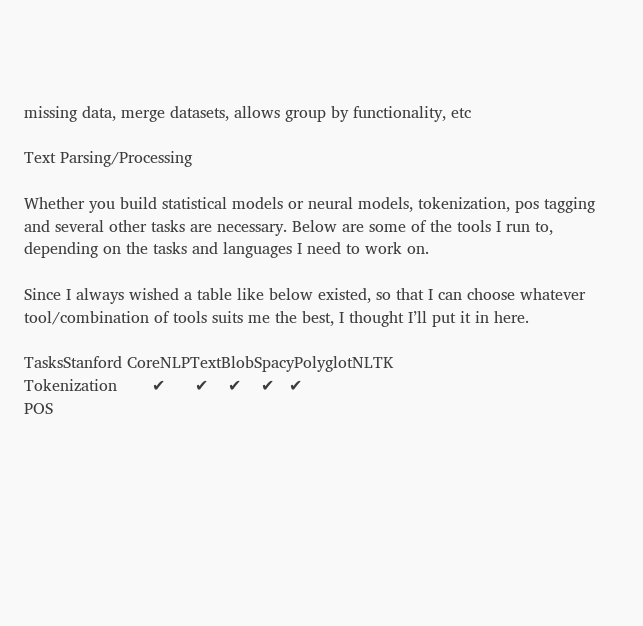missing data, merge datasets, allows group by functionality, etc

Text Parsing/Processing

Whether you build statistical models or neural models, tokenization, pos tagging and several other tasks are necessary. Below are some of the tools I run to, depending on the tasks and languages I need to work on.

Since I always wished a table like below existed, so that I can choose whatever tool/combination of tools suits me the best, I thought I’ll put it in here.

TasksStanford CoreNLPTextBlobSpacyPolyglotNLTK
Tokenization       ✔      ✔    ✔    ✔   ✔
POS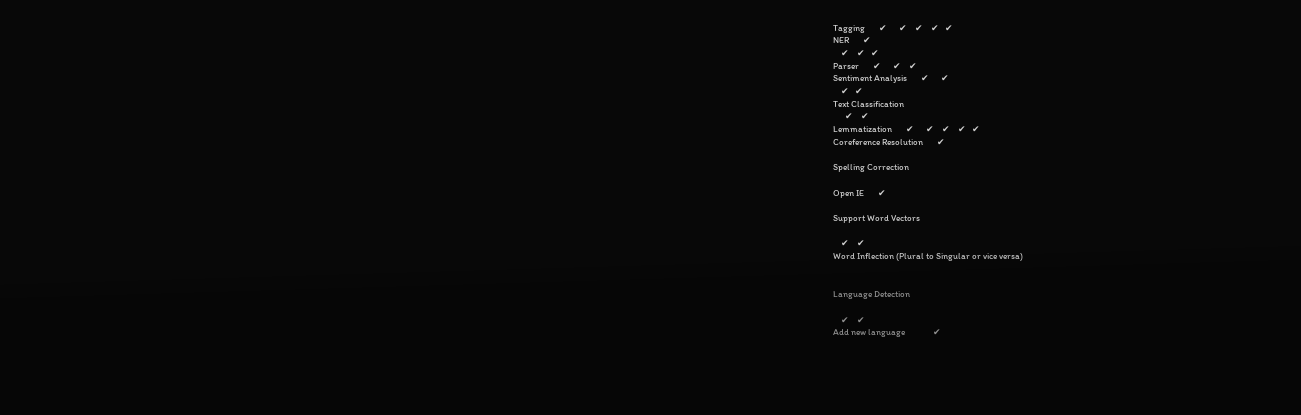Tagging       ✔      ✔    ✔    ✔   ✔
NER       ✔
    ✔    ✔   ✔
Parser       ✔      ✔    ✔
Sentiment Analysis       ✔      ✔
    ✔   ✔
Text Classification
      ✔    ✔
Lemmatization       ✔      ✔    ✔    ✔   ✔
Coreference Resolution       ✔

Spelling Correction

Open IE       ✔

Support Word Vectors

    ✔    ✔
Word Inflection (Plural to Singular or vice versa)


Language Detection

    ✔    ✔
Add new language              ✔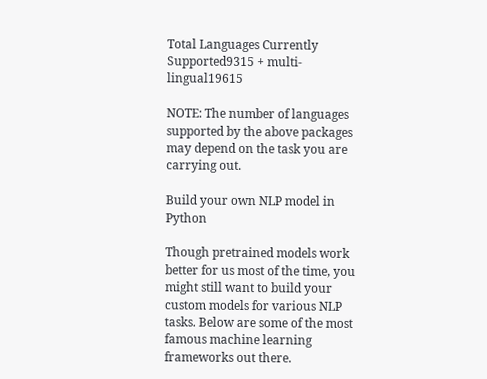Total Languages Currently Supported9315 + multi- lingual19615

NOTE: The number of languages supported by the above packages may depend on the task you are carrying out.

Build your own NLP model in Python

Though pretrained models work better for us most of the time, you might still want to build your custom models for various NLP tasks. Below are some of the most famous machine learning frameworks out there.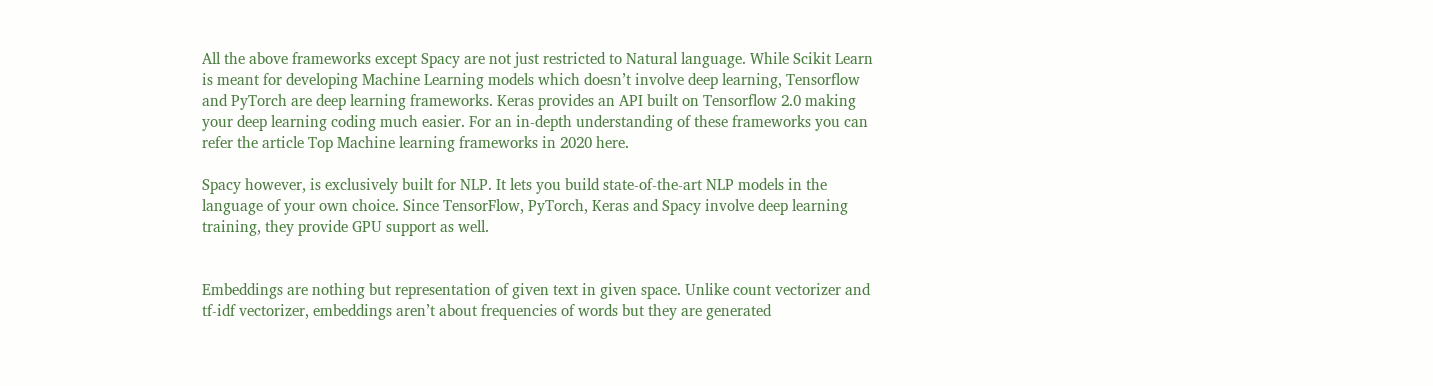All the above frameworks except Spacy are not just restricted to Natural language. While Scikit Learn is meant for developing Machine Learning models which doesn’t involve deep learning, Tensorflow and PyTorch are deep learning frameworks. Keras provides an API built on Tensorflow 2.0 making your deep learning coding much easier. For an in-depth understanding of these frameworks you can refer the article Top Machine learning frameworks in 2020 here.

Spacy however, is exclusively built for NLP. It lets you build state-of-the-art NLP models in the language of your own choice. Since TensorFlow, PyTorch, Keras and Spacy involve deep learning training, they provide GPU support as well.


Embeddings are nothing but representation of given text in given space. Unlike count vectorizer and tf-idf vectorizer, embeddings aren’t about frequencies of words but they are generated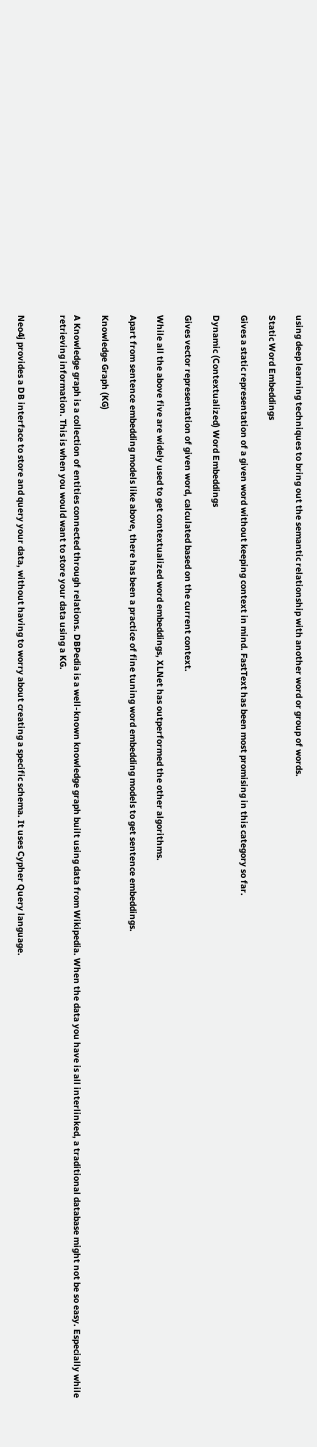using deep learning techniques to bring out the semantic relationship with another word or group of words.

Static Word Embeddings

Gives a static representation of a given word without keeping context in mind. FastText has been most promising in this category so far.

Dynamic (Contextualized) Word Embeddings

Gives vector representation of given word, calculated based on the current context.

While all the above five are widely used to get contextualized word embeddings, XLNet has outperformed the other algorithms.

Apart from sentence embedding models like above, there has been a practice of fine tuning word embedding models to get sentence embeddings.

Knowledge Graph (KG)

A Knowledge graph is a collection of entities connected through relations. DBPedia is a well-known knowledge graph built using data from Wikipedia. When the data you have is all interlinked, a traditional database might not be so easy. Especially while retrieving information. This is when you would want to store your data using a KG.


Neo4j provides a DB interface to store and query your data, without having to worry about creating a specific schema. It uses Cypher Query language.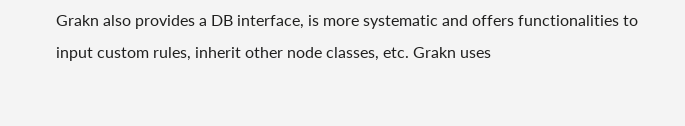Grakn also provides a DB interface, is more systematic and offers functionalities to input custom rules, inherit other node classes, etc. Grakn uses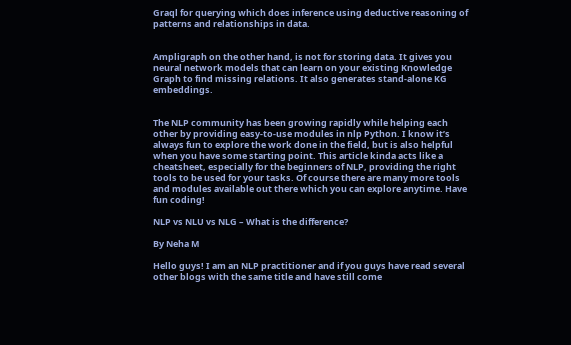Graql for querying which does inference using deductive reasoning of patterns and relationships in data.


Ampligraph on the other hand, is not for storing data. It gives you neural network models that can learn on your existing Knowledge Graph to find missing relations. It also generates stand-alone KG embeddings.


The NLP community has been growing rapidly while helping each other by providing easy-to-use modules in nlp Python. I know it’s always fun to explore the work done in the field, but is also helpful when you have some starting point. This article kinda acts like a cheatsheet, especially for the beginners of NLP, providing the right tools to be used for your tasks. Of course there are many more tools and modules available out there which you can explore anytime. Have fun coding!

NLP vs NLU vs NLG – What is the difference?

By Neha M

Hello guys! I am an NLP practitioner and if you guys have read several other blogs with the same title and have still come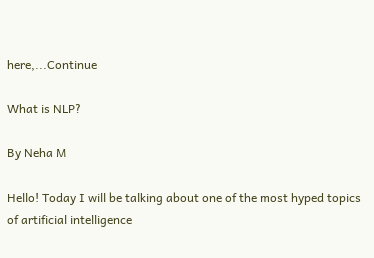here,...Continue

What is NLP?

By Neha M

Hello! Today I will be talking about one of the most hyped topics of artificial intelligence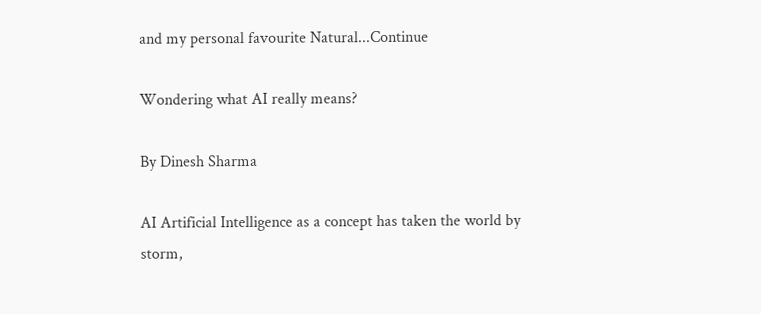and my personal favourite Natural...Continue

Wondering what AI really means?

By Dinesh Sharma

AI Artificial Intelligence as a concept has taken the world by storm,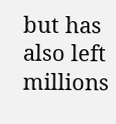but has also left millions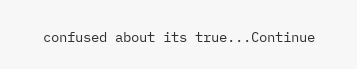confused about its true...Continue